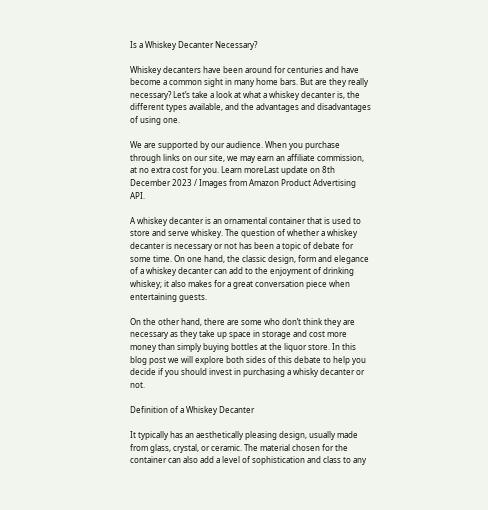Is a Whiskey Decanter Necessary?

Whiskey decanters have been around for centuries and have become a common sight in many home bars. But are they really necessary? Let’s take a look at what a whiskey decanter is, the different types available, and the advantages and disadvantages of using one.

We are supported by our audience. When you purchase through links on our site, we may earn an affiliate commission, at no extra cost for you. Learn moreLast update on 8th December 2023 / Images from Amazon Product Advertising API.

A whiskey decanter is an ornamental container that is used to store and serve whiskey. The question of whether a whiskey decanter is necessary or not has been a topic of debate for some time. On one hand, the classic design, form and elegance of a whiskey decanter can add to the enjoyment of drinking whiskey; it also makes for a great conversation piece when entertaining guests.

On the other hand, there are some who don’t think they are necessary as they take up space in storage and cost more money than simply buying bottles at the liquor store. In this blog post we will explore both sides of this debate to help you decide if you should invest in purchasing a whisky decanter or not.

Definition of a Whiskey Decanter

It typically has an aesthetically pleasing design, usually made from glass, crystal, or ceramic. The material chosen for the container can also add a level of sophistication and class to any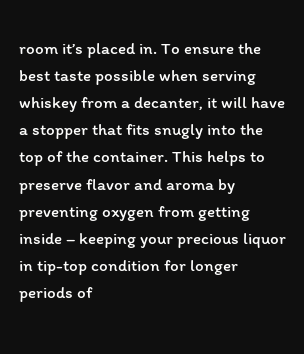room it’s placed in. To ensure the best taste possible when serving whiskey from a decanter, it will have a stopper that fits snugly into the top of the container. This helps to preserve flavor and aroma by preventing oxygen from getting inside – keeping your precious liquor in tip-top condition for longer periods of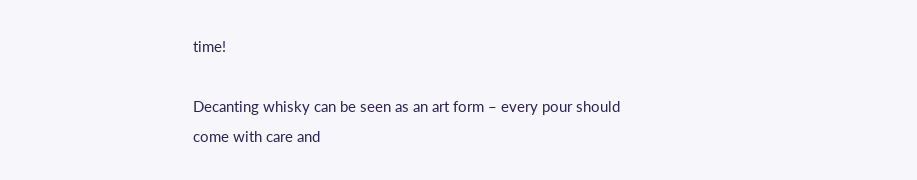time!

Decanting whisky can be seen as an art form – every pour should come with care and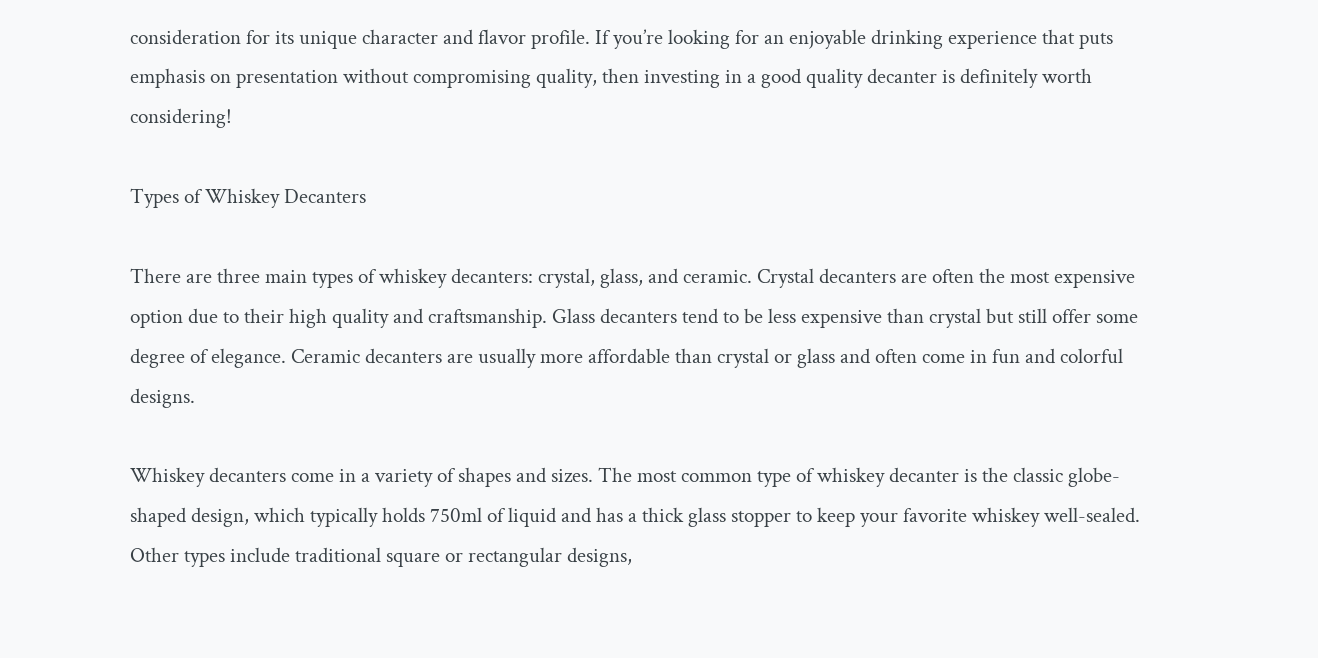consideration for its unique character and flavor profile. If you’re looking for an enjoyable drinking experience that puts emphasis on presentation without compromising quality, then investing in a good quality decanter is definitely worth considering!

Types of Whiskey Decanters

There are three main types of whiskey decanters: crystal, glass, and ceramic. Crystal decanters are often the most expensive option due to their high quality and craftsmanship. Glass decanters tend to be less expensive than crystal but still offer some degree of elegance. Ceramic decanters are usually more affordable than crystal or glass and often come in fun and colorful designs.

Whiskey decanters come in a variety of shapes and sizes. The most common type of whiskey decanter is the classic globe-shaped design, which typically holds 750ml of liquid and has a thick glass stopper to keep your favorite whiskey well-sealed. Other types include traditional square or rectangular designs,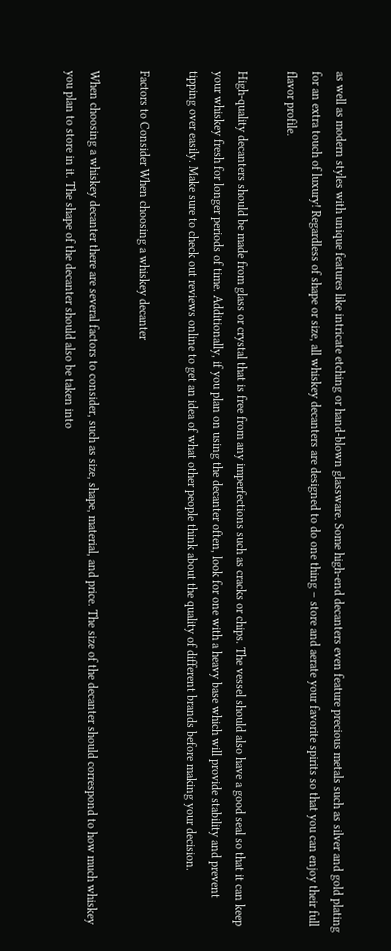as well as modern styles with unique features like intricate etching or hand-blown glassware. Some high-end decanters even feature precious metals such as silver and gold plating for an extra touch of luxury! Regardless of shape or size, all whiskey decanters are designed to do one thing – store and aerate your favorite spirits so that you can enjoy their full flavor profile.

High-quality decanters should be made from glass or crystal that is free from any imperfections such as cracks or chips. The vessel should also have a good seal so that it can keep your whiskey fresh for longer periods of time. Additionally, if you plan on using the decanter often, look for one with a heavy base which will provide stability and prevent tipping over easily. Make sure to check out reviews online to get an idea of what other people think about the quality of different brands before making your decision.

Factors to Consider When choosing a whiskey decanter

When choosing a whiskey decanter there are several factors to consider, such as size, shape, material, and price. The size of the decanter should correspond to how much whiskey you plan to store in it. The shape of the decanter should also be taken into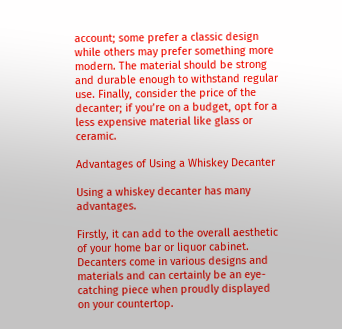account; some prefer a classic design while others may prefer something more modern. The material should be strong and durable enough to withstand regular use. Finally, consider the price of the decanter; if you’re on a budget, opt for a less expensive material like glass or ceramic.

Advantages of Using a Whiskey Decanter

Using a whiskey decanter has many advantages.

Firstly, it can add to the overall aesthetic of your home bar or liquor cabinet. Decanters come in various designs and materials and can certainly be an eye-catching piece when proudly displayed on your countertop.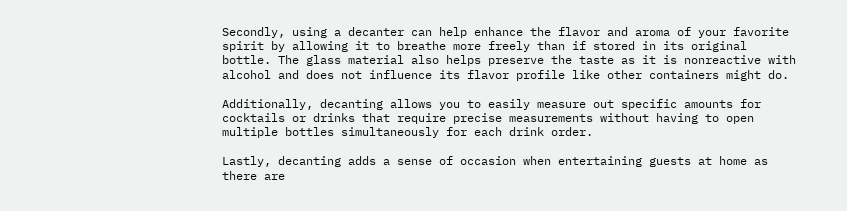Secondly, using a decanter can help enhance the flavor and aroma of your favorite spirit by allowing it to breathe more freely than if stored in its original bottle. The glass material also helps preserve the taste as it is nonreactive with alcohol and does not influence its flavor profile like other containers might do.

Additionally, decanting allows you to easily measure out specific amounts for cocktails or drinks that require precise measurements without having to open multiple bottles simultaneously for each drink order.

Lastly, decanting adds a sense of occasion when entertaining guests at home as there are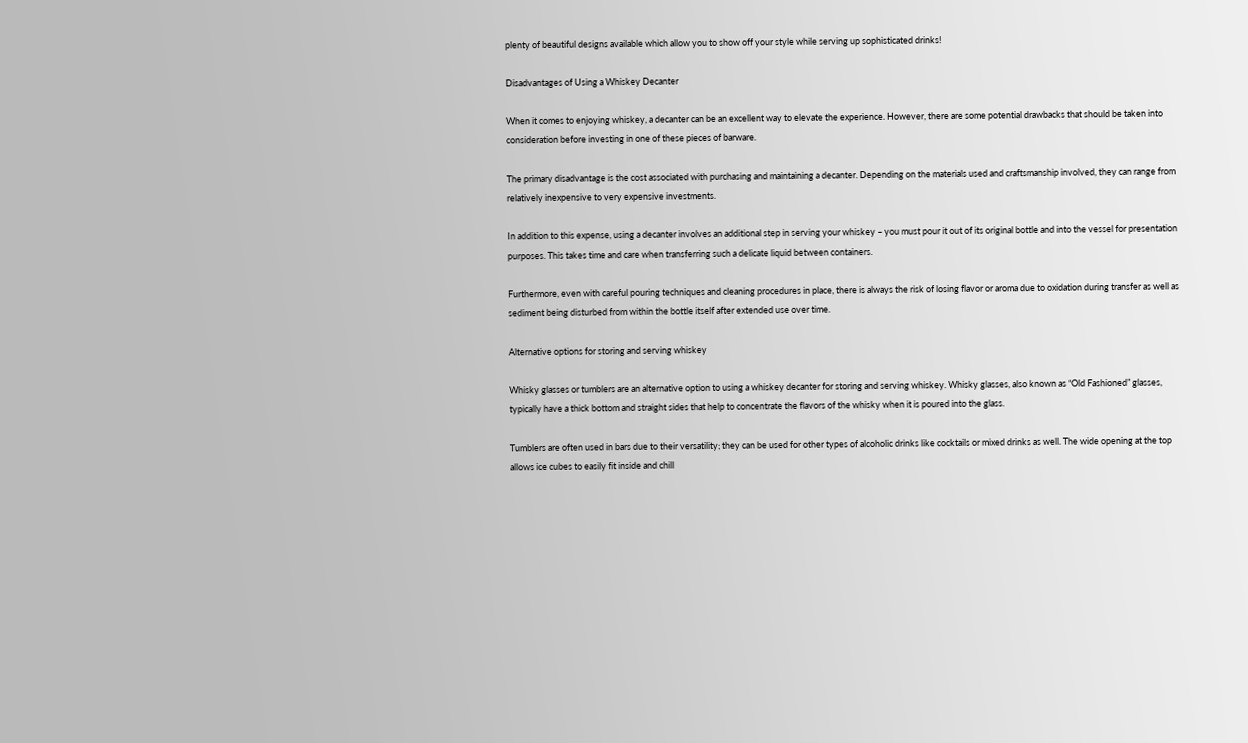plenty of beautiful designs available which allow you to show off your style while serving up sophisticated drinks!

Disadvantages of Using a Whiskey Decanter

When it comes to enjoying whiskey, a decanter can be an excellent way to elevate the experience. However, there are some potential drawbacks that should be taken into consideration before investing in one of these pieces of barware.

The primary disadvantage is the cost associated with purchasing and maintaining a decanter. Depending on the materials used and craftsmanship involved, they can range from relatively inexpensive to very expensive investments.

In addition to this expense, using a decanter involves an additional step in serving your whiskey – you must pour it out of its original bottle and into the vessel for presentation purposes. This takes time and care when transferring such a delicate liquid between containers.

Furthermore, even with careful pouring techniques and cleaning procedures in place, there is always the risk of losing flavor or aroma due to oxidation during transfer as well as sediment being disturbed from within the bottle itself after extended use over time.

Alternative options for storing and serving whiskey

Whisky glasses or tumblers are an alternative option to using a whiskey decanter for storing and serving whiskey. Whisky glasses, also known as “Old Fashioned” glasses, typically have a thick bottom and straight sides that help to concentrate the flavors of the whisky when it is poured into the glass.

Tumblers are often used in bars due to their versatility; they can be used for other types of alcoholic drinks like cocktails or mixed drinks as well. The wide opening at the top allows ice cubes to easily fit inside and chill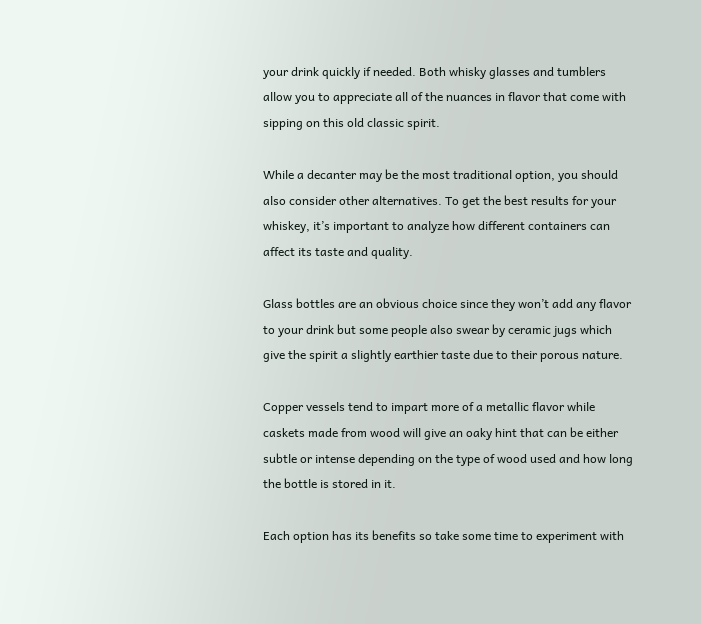your drink quickly if needed. Both whisky glasses and tumblers allow you to appreciate all of the nuances in flavor that come with sipping on this old classic spirit.

While a decanter may be the most traditional option, you should also consider other alternatives. To get the best results for your whiskey, it’s important to analyze how different containers can affect its taste and quality.

Glass bottles are an obvious choice since they won’t add any flavor to your drink but some people also swear by ceramic jugs which give the spirit a slightly earthier taste due to their porous nature.

Copper vessels tend to impart more of a metallic flavor while caskets made from wood will give an oaky hint that can be either subtle or intense depending on the type of wood used and how long the bottle is stored in it.

Each option has its benefits so take some time to experiment with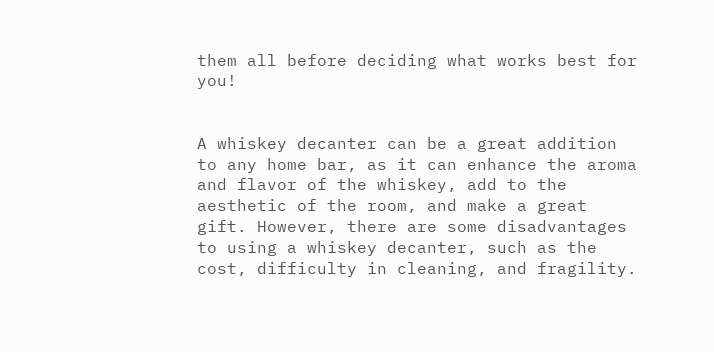them all before deciding what works best for you!


A whiskey decanter can be a great addition to any home bar, as it can enhance the aroma and flavor of the whiskey, add to the aesthetic of the room, and make a great gift. However, there are some disadvantages to using a whiskey decanter, such as the cost, difficulty in cleaning, and fragility.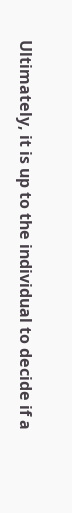Ultimately, it is up to the individual to decide if a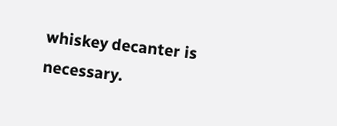whiskey decanter is necessary.